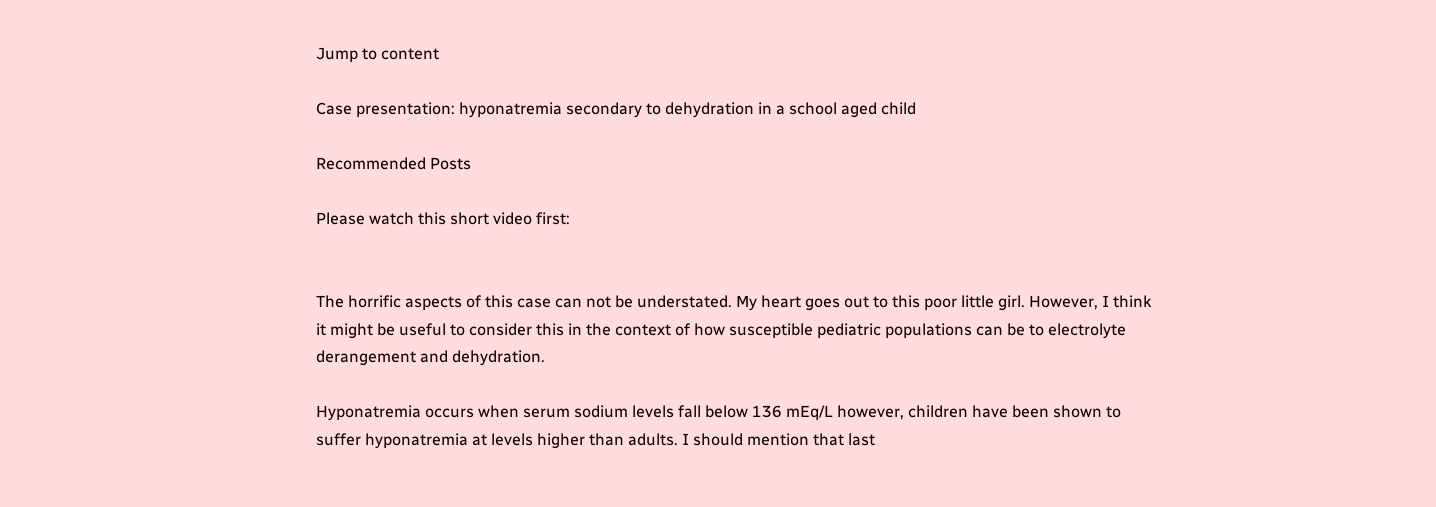Jump to content

Case presentation: hyponatremia secondary to dehydration in a school aged child

Recommended Posts

Please watch this short video first:


The horrific aspects of this case can not be understated. My heart goes out to this poor little girl. However, I think it might be useful to consider this in the context of how susceptible pediatric populations can be to electrolyte derangement and dehydration.

Hyponatremia occurs when serum sodium levels fall below 136 mEq/L however, children have been shown to suffer hyponatremia at levels higher than adults. I should mention that last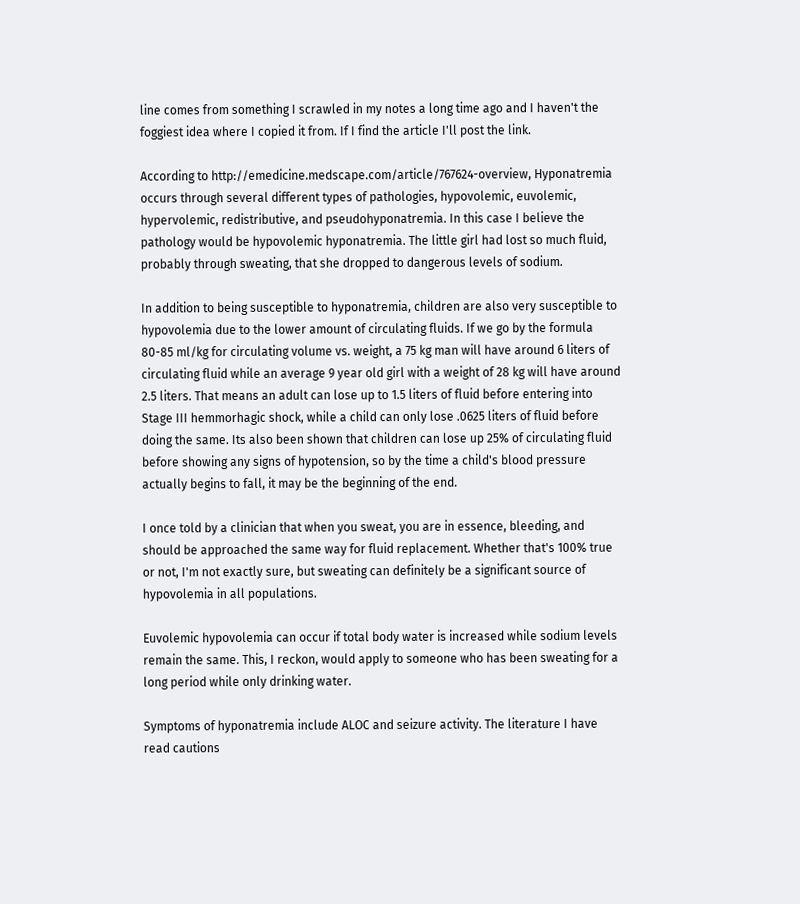line comes from something I scrawled in my notes a long time ago and I haven't the foggiest idea where I copied it from. If I find the article I'll post the link.

According to http://emedicine.medscape.com/article/767624-overview, Hyponatremia occurs through several different types of pathologies, hypovolemic, euvolemic, hypervolemic, redistributive, and pseudohyponatremia. In this case I believe the pathology would be hypovolemic hyponatremia. The little girl had lost so much fluid, probably through sweating, that she dropped to dangerous levels of sodium.

In addition to being susceptible to hyponatremia, children are also very susceptible to hypovolemia due to the lower amount of circulating fluids. If we go by the formula 80-85 ml/kg for circulating volume vs. weight, a 75 kg man will have around 6 liters of circulating fluid while an average 9 year old girl with a weight of 28 kg will have around 2.5 liters. That means an adult can lose up to 1.5 liters of fluid before entering into Stage III hemmorhagic shock, while a child can only lose .0625 liters of fluid before doing the same. Its also been shown that children can lose up 25% of circulating fluid before showing any signs of hypotension, so by the time a child's blood pressure actually begins to fall, it may be the beginning of the end.

I once told by a clinician that when you sweat, you are in essence, bleeding, and should be approached the same way for fluid replacement. Whether that's 100% true or not, I'm not exactly sure, but sweating can definitely be a significant source of hypovolemia in all populations.

Euvolemic hypovolemia can occur if total body water is increased while sodium levels remain the same. This, I reckon, would apply to someone who has been sweating for a long period while only drinking water.

Symptoms of hyponatremia include ALOC and seizure activity. The literature I have read cautions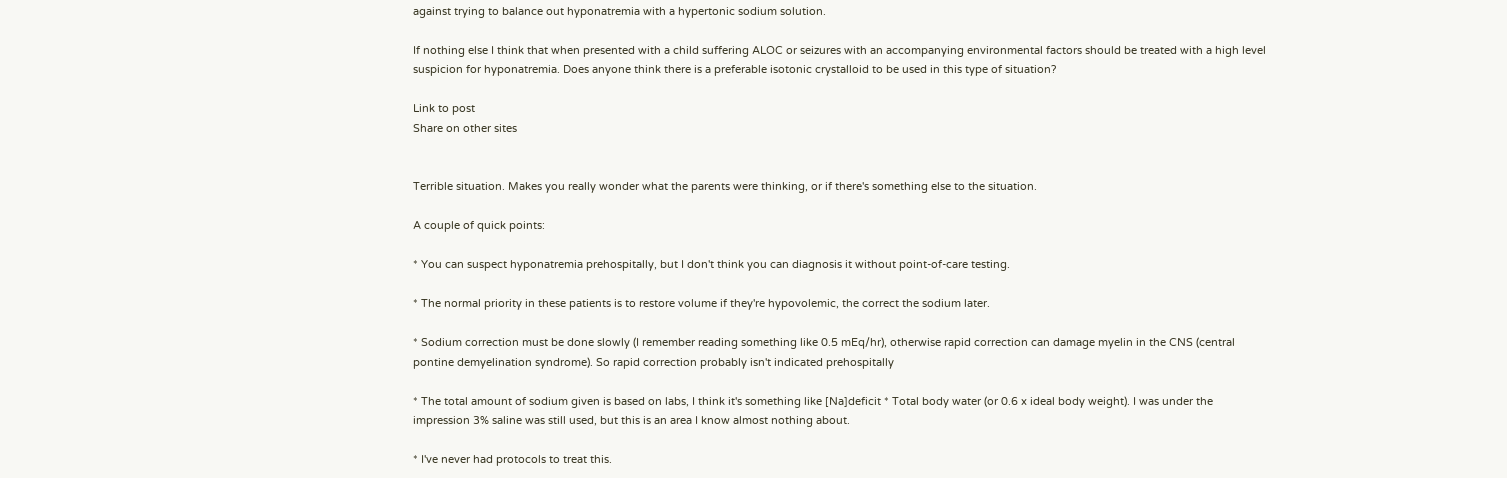against trying to balance out hyponatremia with a hypertonic sodium solution.

If nothing else I think that when presented with a child suffering ALOC or seizures with an accompanying environmental factors should be treated with a high level suspicion for hyponatremia. Does anyone think there is a preferable isotonic crystalloid to be used in this type of situation?

Link to post
Share on other sites


Terrible situation. Makes you really wonder what the parents were thinking, or if there's something else to the situation.

A couple of quick points:

* You can suspect hyponatremia prehospitally, but I don't think you can diagnosis it without point-of-care testing.

* The normal priority in these patients is to restore volume if they're hypovolemic, the correct the sodium later.

* Sodium correction must be done slowly (I remember reading something like 0.5 mEq/hr), otherwise rapid correction can damage myelin in the CNS (central pontine demyelination syndrome). So rapid correction probably isn't indicated prehospitally

* The total amount of sodium given is based on labs, I think it's something like [Na]deficit * Total body water (or 0.6 x ideal body weight). I was under the impression 3% saline was still used, but this is an area I know almost nothing about.

* I've never had protocols to treat this.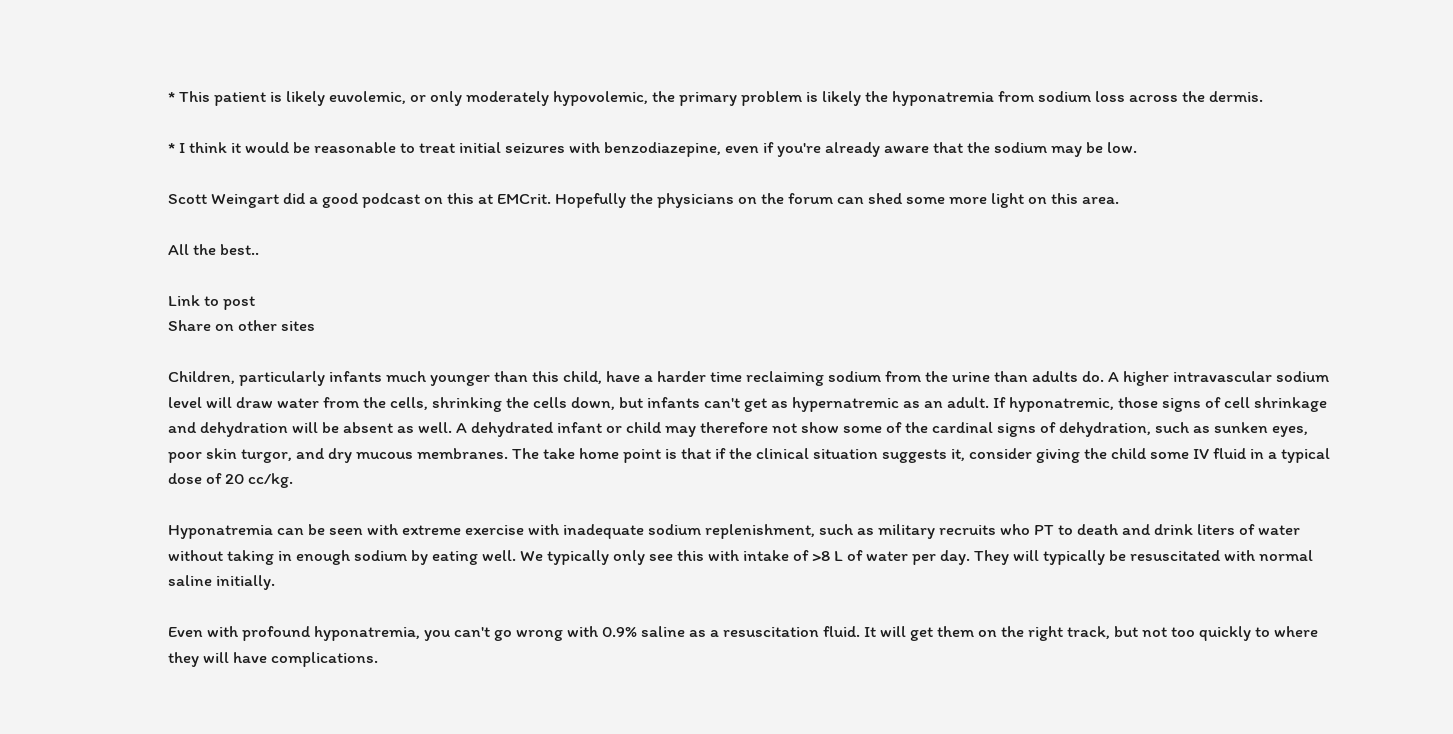* This patient is likely euvolemic, or only moderately hypovolemic, the primary problem is likely the hyponatremia from sodium loss across the dermis.

* I think it would be reasonable to treat initial seizures with benzodiazepine, even if you're already aware that the sodium may be low.

Scott Weingart did a good podcast on this at EMCrit. Hopefully the physicians on the forum can shed some more light on this area.

All the best..

Link to post
Share on other sites

Children, particularly infants much younger than this child, have a harder time reclaiming sodium from the urine than adults do. A higher intravascular sodium level will draw water from the cells, shrinking the cells down, but infants can't get as hypernatremic as an adult. If hyponatremic, those signs of cell shrinkage and dehydration will be absent as well. A dehydrated infant or child may therefore not show some of the cardinal signs of dehydration, such as sunken eyes, poor skin turgor, and dry mucous membranes. The take home point is that if the clinical situation suggests it, consider giving the child some IV fluid in a typical dose of 20 cc/kg.

Hyponatremia can be seen with extreme exercise with inadequate sodium replenishment, such as military recruits who PT to death and drink liters of water without taking in enough sodium by eating well. We typically only see this with intake of >8 L of water per day. They will typically be resuscitated with normal saline initially.

Even with profound hyponatremia, you can't go wrong with 0.9% saline as a resuscitation fluid. It will get them on the right track, but not too quickly to where they will have complications.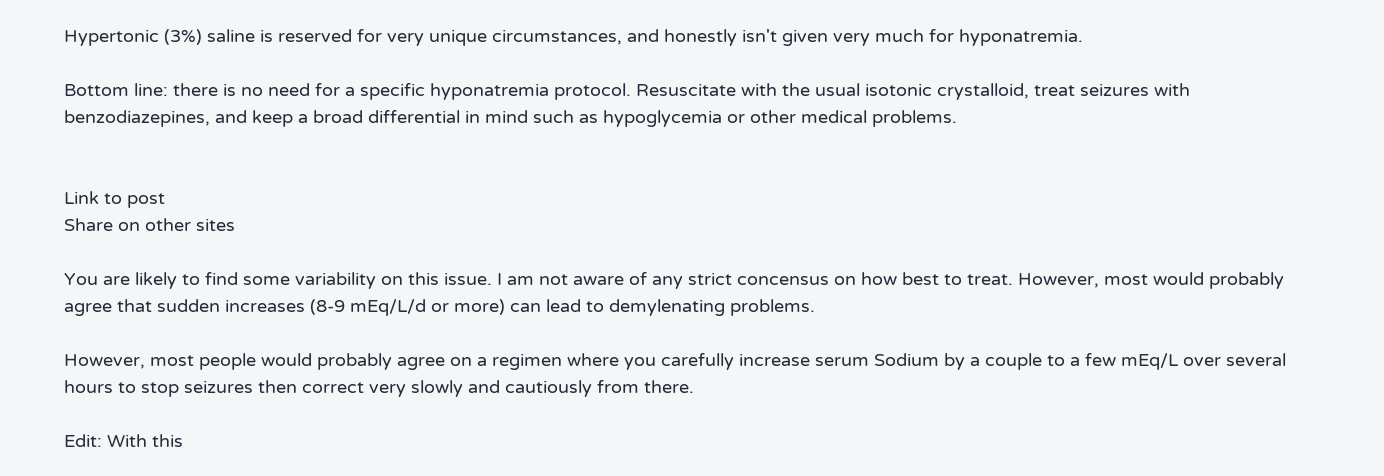Hypertonic (3%) saline is reserved for very unique circumstances, and honestly isn't given very much for hyponatremia.

Bottom line: there is no need for a specific hyponatremia protocol. Resuscitate with the usual isotonic crystalloid, treat seizures with benzodiazepines, and keep a broad differential in mind such as hypoglycemia or other medical problems.


Link to post
Share on other sites

You are likely to find some variability on this issue. I am not aware of any strict concensus on how best to treat. However, most would probably agree that sudden increases (8-9 mEq/L/d or more) can lead to demylenating problems.

However, most people would probably agree on a regimen where you carefully increase serum Sodium by a couple to a few mEq/L over several hours to stop seizures then correct very slowly and cautiously from there.

Edit: With this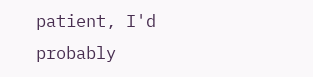patient, I'd probably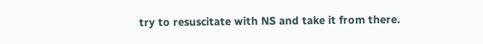try to resuscitate with NS and take it from there.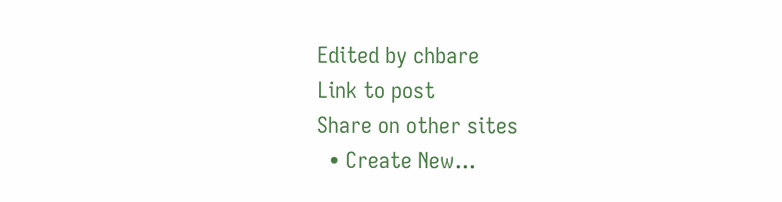Edited by chbare
Link to post
Share on other sites
  • Create New...